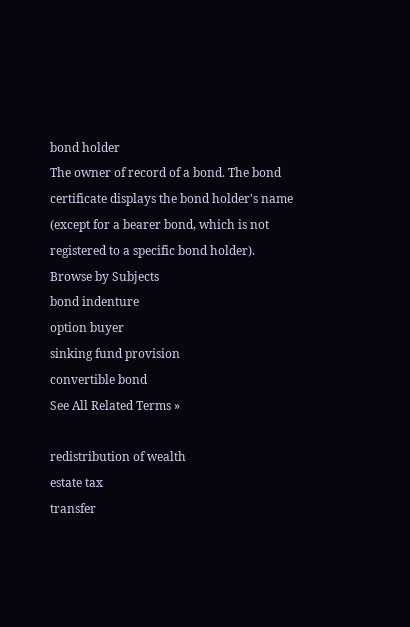bond holder
The owner of record of a bond. The bond certificate displays the bond holder's name (except for a bearer bond, which is not registered to a specific bond holder).
Browse by Subjects
bond indenture
option buyer
sinking fund provision
convertible bond
See All Related Terms »

redistribution of wealth
estate tax
transfer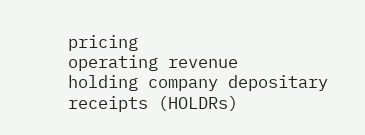pricing
operating revenue
holding company depositary receipts (HOLDRs)